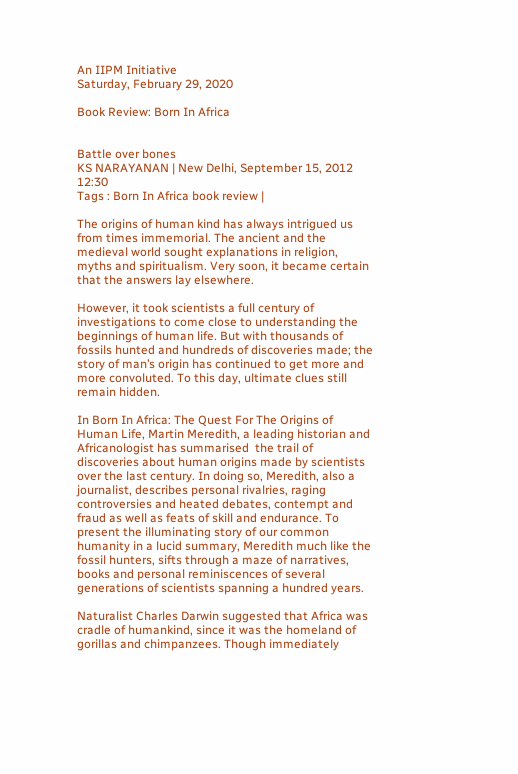An IIPM Initiative
Saturday, February 29, 2020

Book Review: Born In Africa


Battle over bones
KS NARAYANAN | New Delhi, September 15, 2012 12:30
Tags : Born In Africa book review |

The origins of human kind has always intrigued us from times immemorial. The ancient and the medieval world sought explanations in religion, myths and spiritualism. Very soon, it became certain that the answers lay elsewhere.

However, it took scientists a full century of investigations to come close to understanding the beginnings of human life. But with thousands of fossils hunted and hundreds of discoveries made; the story of man’s origin has continued to get more and more convoluted. To this day, ultimate clues still remain hidden.

In Born In Africa: The Quest For The Origins of Human Life, Martin Meredith, a leading historian and Africanologist has summarised  the trail of discoveries about human origins made by scientists over the last century. In doing so, Meredith, also a journalist, describes personal rivalries, raging controversies and heated debates, contempt and fraud as well as feats of skill and endurance. To present the illuminating story of our common humanity in a lucid summary, Meredith much like the fossil hunters, sifts through a maze of narratives, books and personal reminiscences of several generations of scientists spanning a hundred years.

Naturalist Charles Darwin suggested that Africa was cradle of humankind, since it was the homeland of gorillas and chimpanzees. Though immediately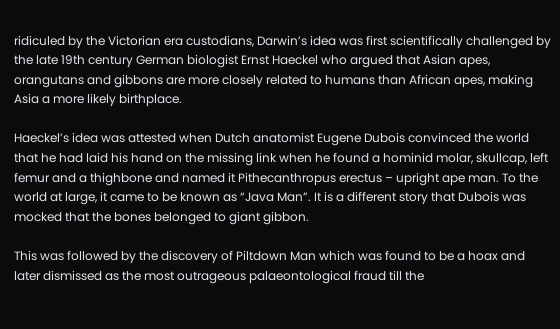ridiculed by the Victorian era custodians, Darwin’s idea was first scientifically challenged by the late 19th century German biologist Ernst Haeckel who argued that Asian apes, orangutans and gibbons are more closely related to humans than African apes, making Asia a more likely birthplace.

Haeckel’s idea was attested when Dutch anatomist Eugene Dubois convinced the world that he had laid his hand on the missing link when he found a hominid molar, skullcap, left femur and a thighbone and named it Pithecanthropus erectus – upright ape man. To the world at large, it came to be known as “Java Man”. It is a different story that Dubois was mocked that the bones belonged to giant gibbon.

This was followed by the discovery of Piltdown Man which was found to be a hoax and later dismissed as the most outrageous palaeontological fraud till the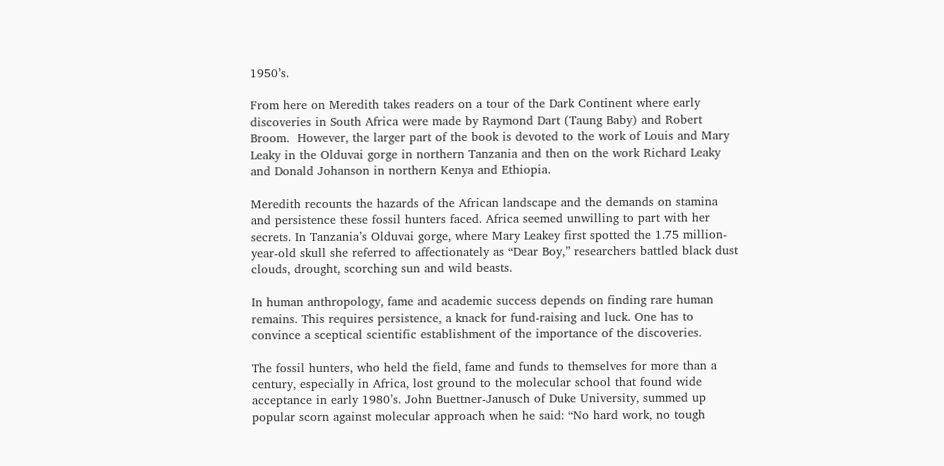1950’s.

From here on Meredith takes readers on a tour of the Dark Continent where early discoveries in South Africa were made by Raymond Dart (Taung Baby) and Robert Broom.  However, the larger part of the book is devoted to the work of Louis and Mary Leaky in the Olduvai gorge in northern Tanzania and then on the work Richard Leaky and Donald Johanson in northern Kenya and Ethiopia.

Meredith recounts the hazards of the African landscape and the demands on stamina and persistence these fossil hunters faced. Africa seemed unwilling to part with her secrets. In Tanzania’s Olduvai gorge, where Mary Leakey first spotted the 1.75 million-year-old skull she referred to affectionately as “Dear Boy,” researchers battled black dust clouds, drought, scorching sun and wild beasts.

In human anthropology, fame and academic success depends on finding rare human remains. This requires persistence, a knack for fund-raising and luck. One has to convince a sceptical scientific establishment of the importance of the discoveries.

The fossil hunters, who held the field, fame and funds to themselves for more than a century, especially in Africa, lost ground to the molecular school that found wide acceptance in early 1980’s. John Buettner-Janusch of Duke University, summed up popular scorn against molecular approach when he said: “No hard work, no tough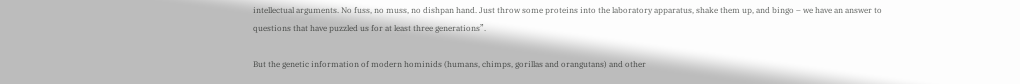intellectual arguments. No fuss, no muss, no dishpan hand. Just throw some proteins into the laboratory apparatus, shake them up, and bingo – we have an answer to questions that have puzzled us for at least three generations”.

But the genetic information of modern hominids (humans, chimps, gorillas and orangutans) and other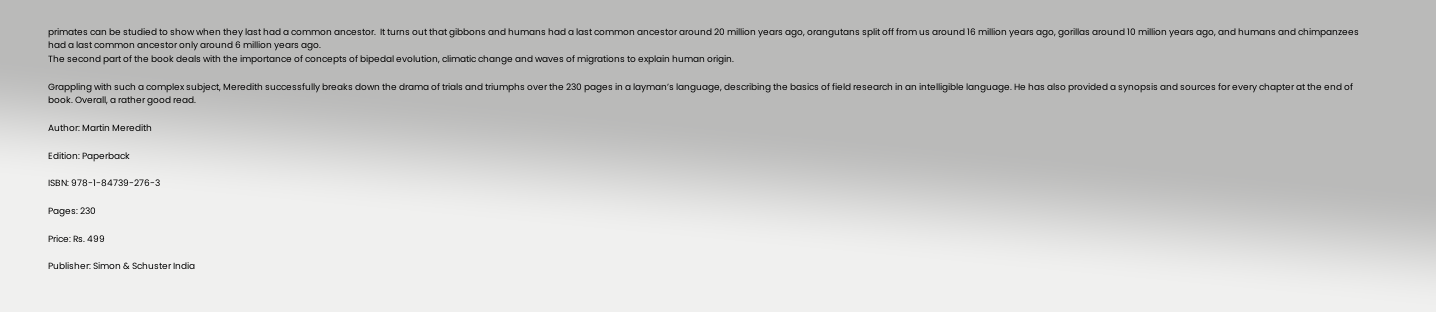primates can be studied to show when they last had a common ancestor.  It turns out that gibbons and humans had a last common ancestor around 20 million years ago, orangutans split off from us around 16 million years ago, gorillas around 10 million years ago, and humans and chimpanzees had a last common ancestor only around 6 million years ago.
The second part of the book deals with the importance of concepts of bipedal evolution, climatic change and waves of migrations to explain human origin.

Grappling with such a complex subject, Meredith successfully breaks down the drama of trials and triumphs over the 230 pages in a layman’s language, describing the basics of field research in an intelligible language. He has also provided a synopsis and sources for every chapter at the end of book. Overall, a rather good read.

Author: Martin Meredith

Edition: Paperback

ISBN: 978-1-84739-276-3

Pages: 230

Price: Rs. 499

Publisher: Simon & Schuster India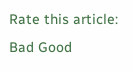Rate this article:
Bad Good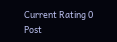Current Rating 0
Post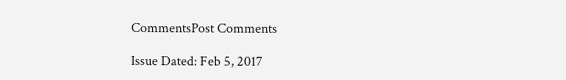CommentsPost Comments

Issue Dated: Feb 5, 2017